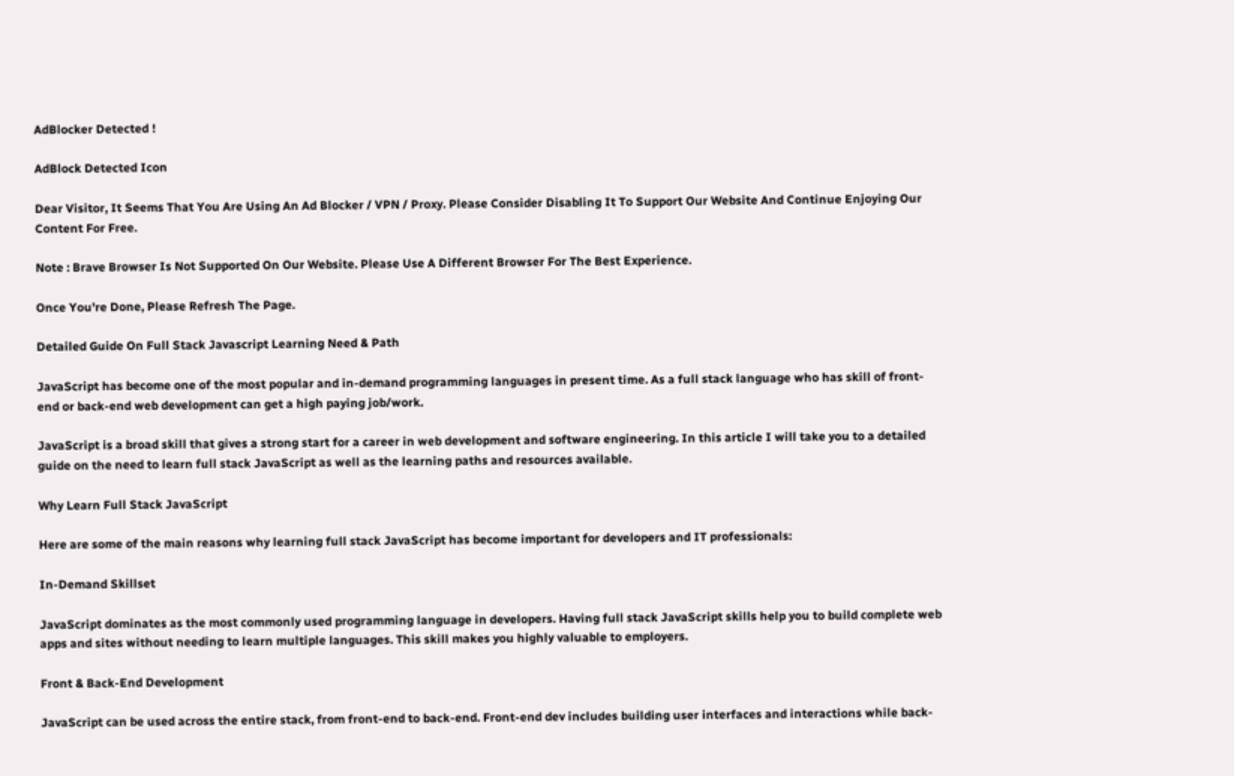AdBlocker Detected !

AdBlock Detected Icon

Dear Visitor, It Seems That You Are Using An Ad Blocker / VPN / Proxy. Please Consider Disabling It To Support Our Website And Continue Enjoying Our Content For Free.

Note : Brave Browser Is Not Supported On Our Website. Please Use A Different Browser For The Best Experience.

Once You're Done, Please Refresh The Page.

Detailed Guide On Full Stack Javascript Learning Need & Path

JavaScript has become one of the most popular and in-demand programming languages in present time. As a full stack language who has skill of front-end or back-end web development can get a high paying job/work.

JavaScript is a broad skill that gives a strong start for a career in web development and software engineering. In this article I will take you to a detailed guide on the need to learn full stack JavaScript as well as the learning paths and resources available.

Why Learn Full Stack JavaScript

Here are some of the main reasons why learning full stack JavaScript has become important for developers and IT professionals:

In-Demand Skillset

JavaScript dominates as the most commonly used programming language in developers. Having full stack JavaScript skills help you to build complete web apps and sites without needing to learn multiple languages. This skill makes you highly valuable to employers.

Front & Back-End Development

JavaScript can be used across the entire stack, from front-end to back-end. Front-end dev includes building user interfaces and interactions while back-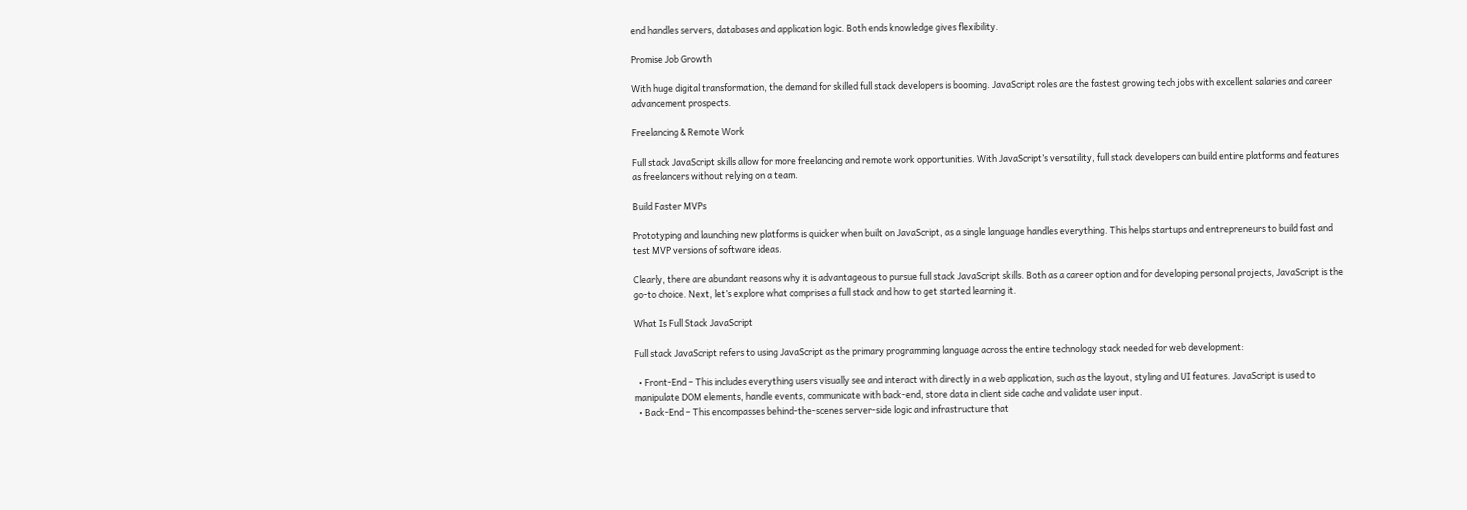end handles servers, databases and application logic. Both ends knowledge gives flexibility.

Promise Job Growth

With huge digital transformation, the demand for skilled full stack developers is booming. JavaScript roles are the fastest growing tech jobs with excellent salaries and career advancement prospects.

Freelancing & Remote Work

Full stack JavaScript skills allow for more freelancing and remote work opportunities. With JavaScript’s versatility, full stack developers can build entire platforms and features as freelancers without relying on a team.

Build Faster MVPs

Prototyping and launching new platforms is quicker when built on JavaScript, as a single language handles everything. This helps startups and entrepreneurs to build fast and test MVP versions of software ideas.

Clearly, there are abundant reasons why it is advantageous to pursue full stack JavaScript skills. Both as a career option and for developing personal projects, JavaScript is the go-to choice. Next, let’s explore what comprises a full stack and how to get started learning it.

What Is Full Stack JavaScript

Full stack JavaScript refers to using JavaScript as the primary programming language across the entire technology stack needed for web development:

  • Front-End – This includes everything users visually see and interact with directly in a web application, such as the layout, styling and UI features. JavaScript is used to manipulate DOM elements, handle events, communicate with back-end, store data in client side cache and validate user input.
  • Back-End – This encompasses behind-the-scenes server-side logic and infrastructure that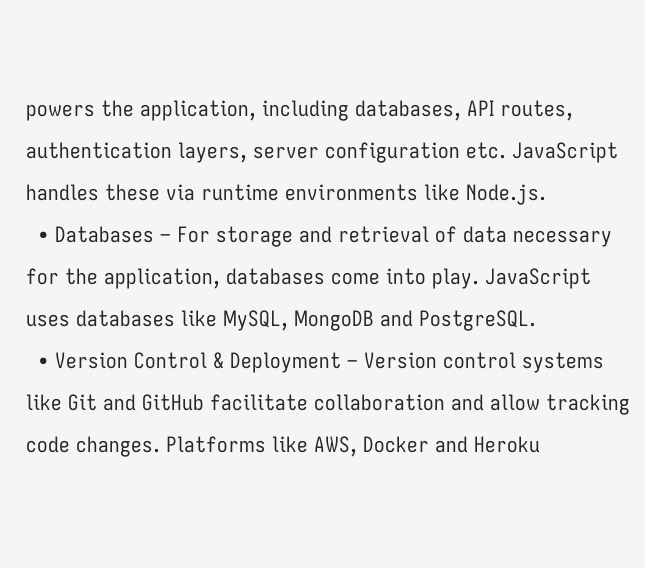powers the application, including databases, API routes, authentication layers, server configuration etc. JavaScript handles these via runtime environments like Node.js.
  • Databases – For storage and retrieval of data necessary for the application, databases come into play. JavaScript uses databases like MySQL, MongoDB and PostgreSQL.
  • Version Control & Deployment – Version control systems like Git and GitHub facilitate collaboration and allow tracking code changes. Platforms like AWS, Docker and Heroku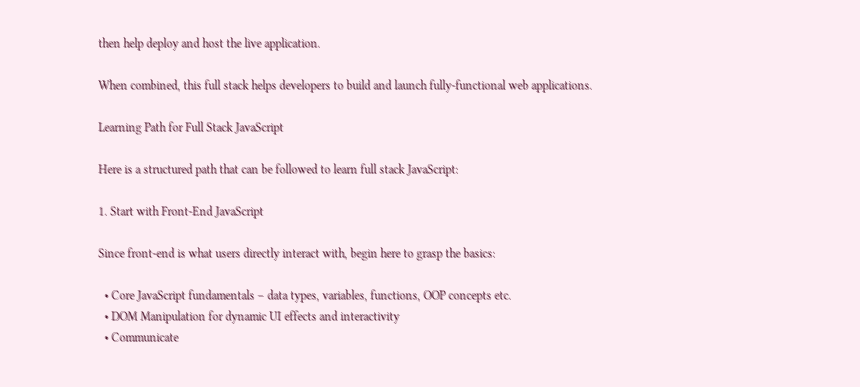then help deploy and host the live application.

When combined, this full stack helps developers to build and launch fully-functional web applications.

Learning Path for Full Stack JavaScript

Here is a structured path that can be followed to learn full stack JavaScript:

1. Start with Front-End JavaScript

Since front-end is what users directly interact with, begin here to grasp the basics:

  • Core JavaScript fundamentals – data types, variables, functions, OOP concepts etc.
  • DOM Manipulation for dynamic UI effects and interactivity
  • Communicate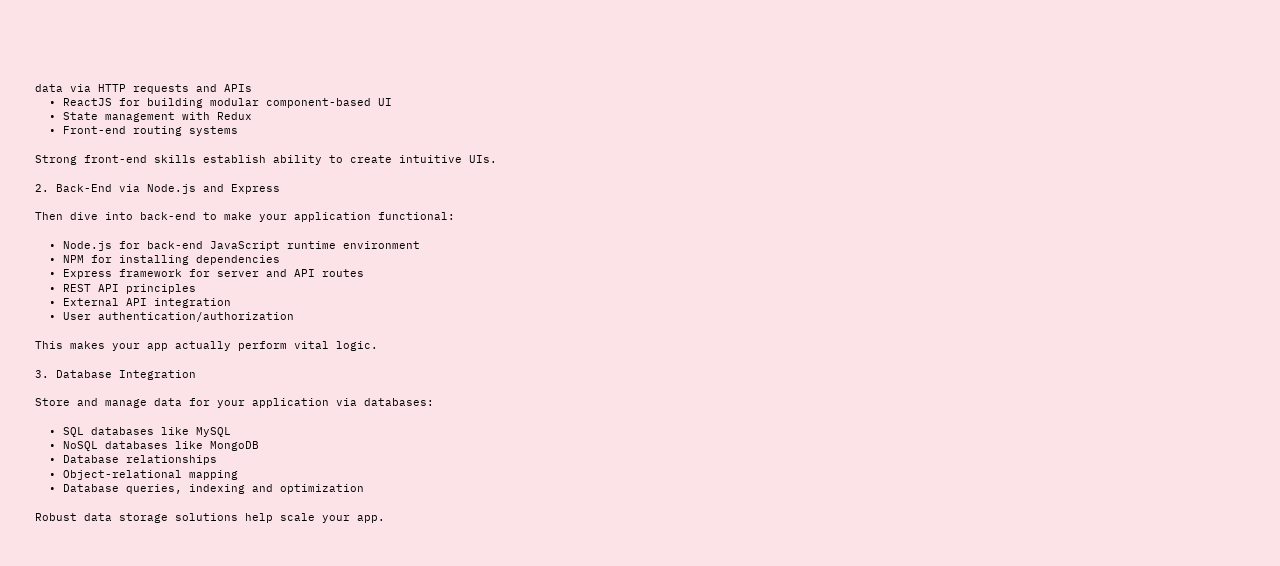data via HTTP requests and APIs
  • ReactJS for building modular component-based UI
  • State management with Redux
  • Front-end routing systems

Strong front-end skills establish ability to create intuitive UIs.

2. Back-End via Node.js and Express

Then dive into back-end to make your application functional:

  • Node.js for back-end JavaScript runtime environment
  • NPM for installing dependencies
  • Express framework for server and API routes
  • REST API principles
  • External API integration
  • User authentication/authorization

This makes your app actually perform vital logic.

3. Database Integration

Store and manage data for your application via databases:

  • SQL databases like MySQL
  • NoSQL databases like MongoDB
  • Database relationships
  • Object-relational mapping
  • Database queries, indexing and optimization

Robust data storage solutions help scale your app.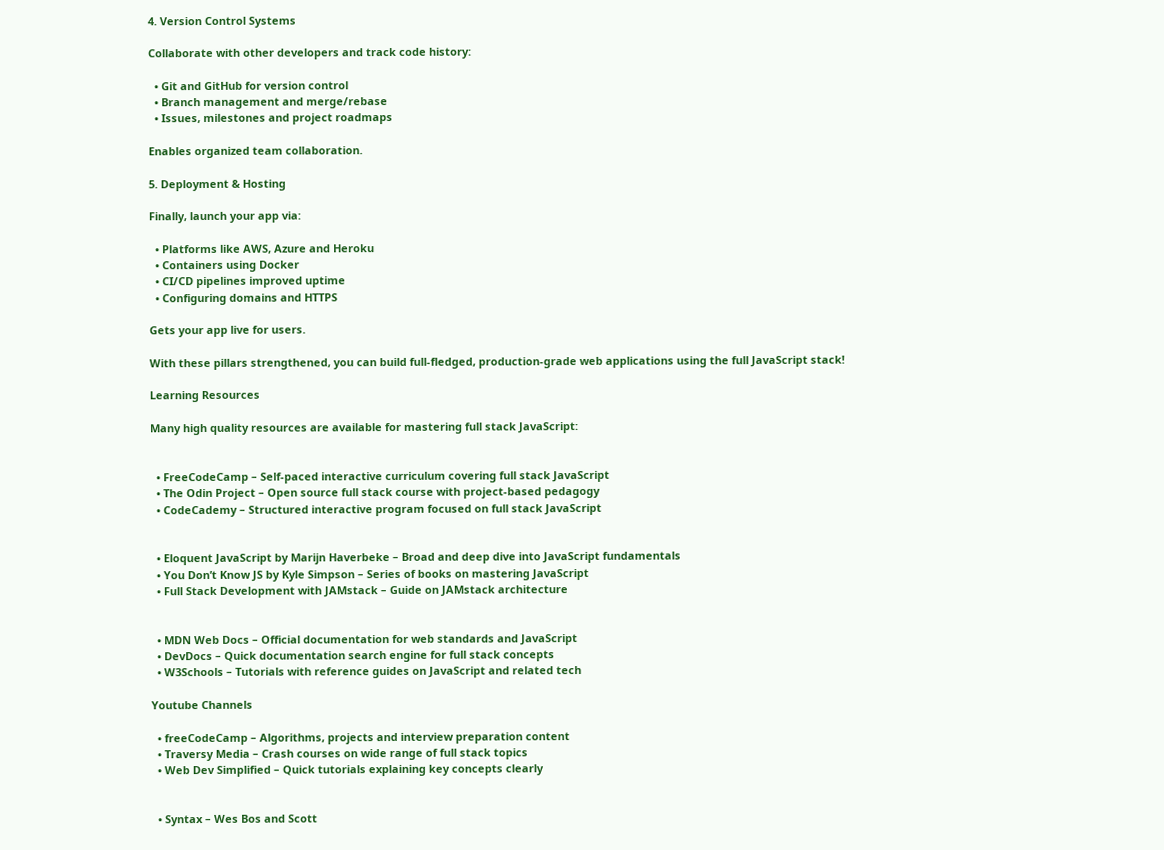4. Version Control Systems

Collaborate with other developers and track code history:

  • Git and GitHub for version control
  • Branch management and merge/rebase
  • Issues, milestones and project roadmaps

Enables organized team collaboration.

5. Deployment & Hosting

Finally, launch your app via:

  • Platforms like AWS, Azure and Heroku
  • Containers using Docker
  • CI/CD pipelines improved uptime
  • Configuring domains and HTTPS

Gets your app live for users.

With these pillars strengthened, you can build full-fledged, production-grade web applications using the full JavaScript stack!

Learning Resources

Many high quality resources are available for mastering full stack JavaScript:


  • FreeCodeCamp – Self-paced interactive curriculum covering full stack JavaScript
  • The Odin Project – Open source full stack course with project-based pedagogy
  • CodeCademy – Structured interactive program focused on full stack JavaScript


  • Eloquent JavaScript by Marijn Haverbeke – Broad and deep dive into JavaScript fundamentals
  • You Don’t Know JS by Kyle Simpson – Series of books on mastering JavaScript
  • Full Stack Development with JAMstack – Guide on JAMstack architecture


  • MDN Web Docs – Official documentation for web standards and JavaScript
  • DevDocs – Quick documentation search engine for full stack concepts
  • W3Schools – Tutorials with reference guides on JavaScript and related tech

Youtube Channels

  • freeCodeCamp – Algorithms, projects and interview preparation content
  • Traversy Media – Crash courses on wide range of full stack topics
  • Web Dev Simplified – Quick tutorials explaining key concepts clearly


  • Syntax – Wes Bos and Scott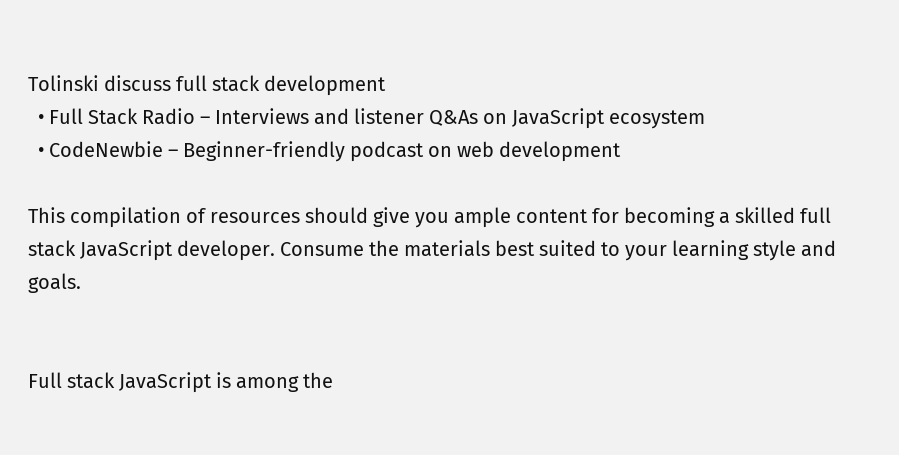Tolinski discuss full stack development
  • Full Stack Radio – Interviews and listener Q&As on JavaScript ecosystem
  • CodeNewbie – Beginner-friendly podcast on web development

This compilation of resources should give you ample content for becoming a skilled full stack JavaScript developer. Consume the materials best suited to your learning style and goals.


Full stack JavaScript is among the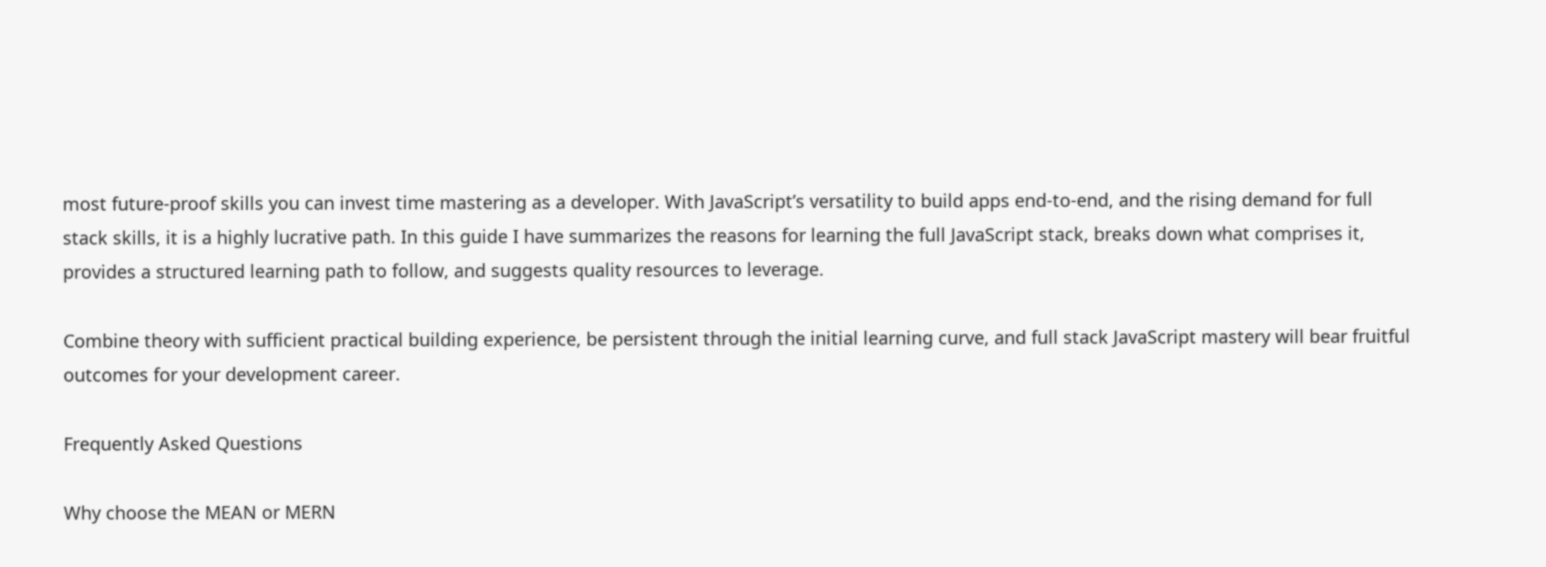most future-proof skills you can invest time mastering as a developer. With JavaScript’s versatility to build apps end-to-end, and the rising demand for full stack skills, it is a highly lucrative path. In this guide I have summarizes the reasons for learning the full JavaScript stack, breaks down what comprises it, provides a structured learning path to follow, and suggests quality resources to leverage.

Combine theory with sufficient practical building experience, be persistent through the initial learning curve, and full stack JavaScript mastery will bear fruitful outcomes for your development career.

Frequently Asked Questions

Why choose the MEAN or MERN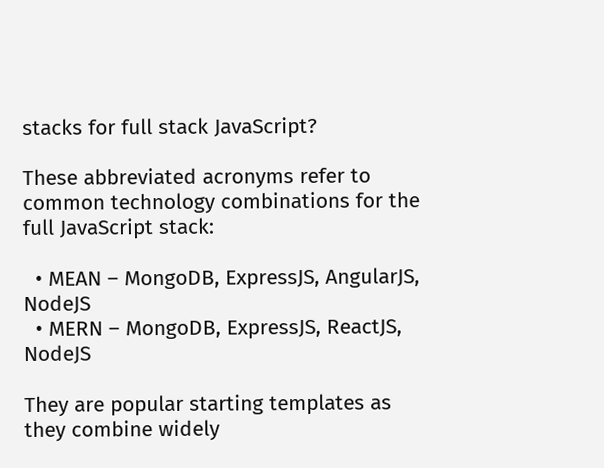stacks for full stack JavaScript?

These abbreviated acronyms refer to common technology combinations for the full JavaScript stack:

  • MEAN – MongoDB, ExpressJS, AngularJS, NodeJS
  • MERN – MongoDB, ExpressJS, ReactJS, NodeJS

They are popular starting templates as they combine widely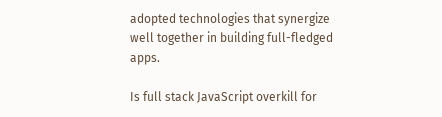adopted technologies that synergize well together in building full-fledged apps.

Is full stack JavaScript overkill for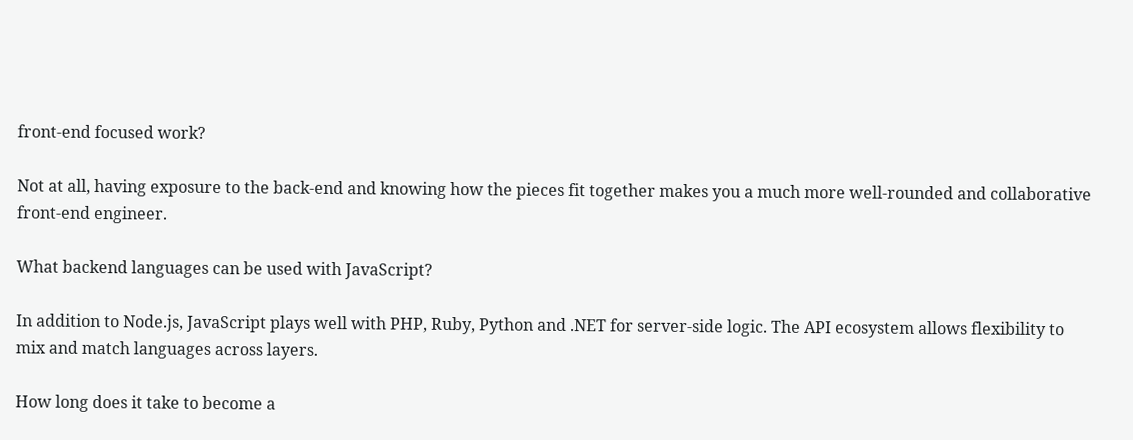front-end focused work?

Not at all, having exposure to the back-end and knowing how the pieces fit together makes you a much more well-rounded and collaborative front-end engineer.

What backend languages can be used with JavaScript?

In addition to Node.js, JavaScript plays well with PHP, Ruby, Python and .NET for server-side logic. The API ecosystem allows flexibility to mix and match languages across layers.

How long does it take to become a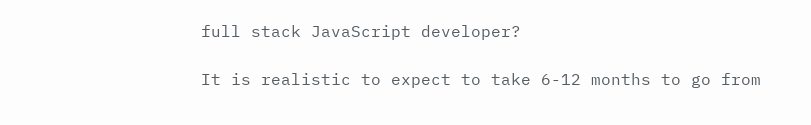full stack JavaScript developer?

It is realistic to expect to take 6-12 months to go from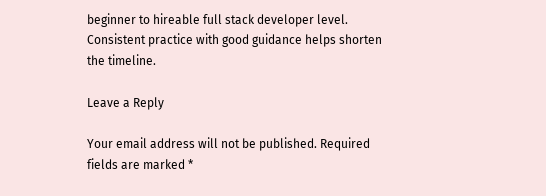beginner to hireable full stack developer level. Consistent practice with good guidance helps shorten the timeline.

Leave a Reply

Your email address will not be published. Required fields are marked *